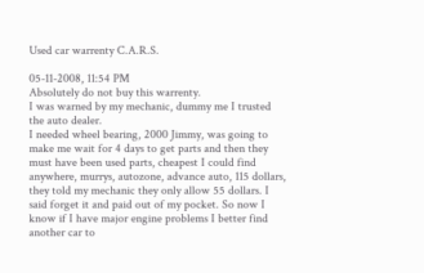Used car warrenty C.A.R.S.

05-11-2008, 11:54 PM
Absolutely do not buy this warrenty.
I was warned by my mechanic, dummy me I trusted the auto dealer.
I needed wheel bearing, 2000 Jimmy, was going to make me wait for 4 days to get parts and then they must have been used parts, cheapest I could find anywhere, murrys, autozone, advance auto, 115 dollars, they told my mechanic they only allow 55 dollars. I said forget it and paid out of my pocket. So now I know if I have major engine problems I better find another car to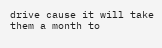drive cause it will take them a month to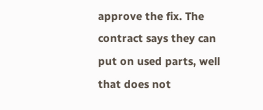approve the fix. The contract says they can put on used parts, well that does not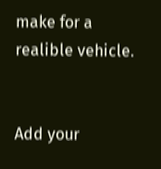make for a realible vehicle.


Add your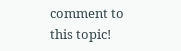comment to this topic!